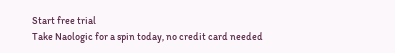Start free trial
Take Naologic for a spin today, no credit card needed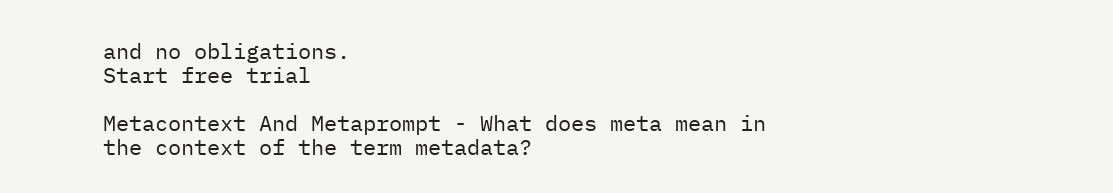and no obligations.
Start free trial

Metacontext And Metaprompt - What does meta mean in the context of the term metadata?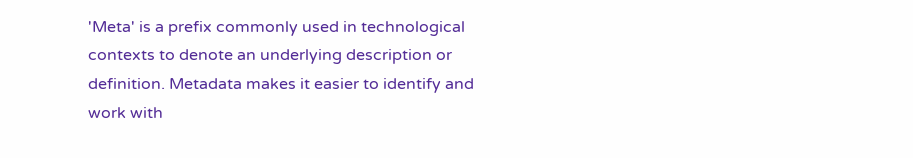'Meta' is a prefix commonly used in technological contexts to denote an underlying description or definition. Metadata makes it easier to identify and work with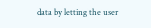data by letting the user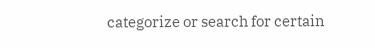categorize or search for certain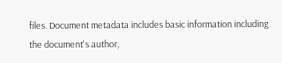files. Document metadata includes basic information including the document's author,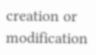creation or modification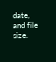date, and file size.